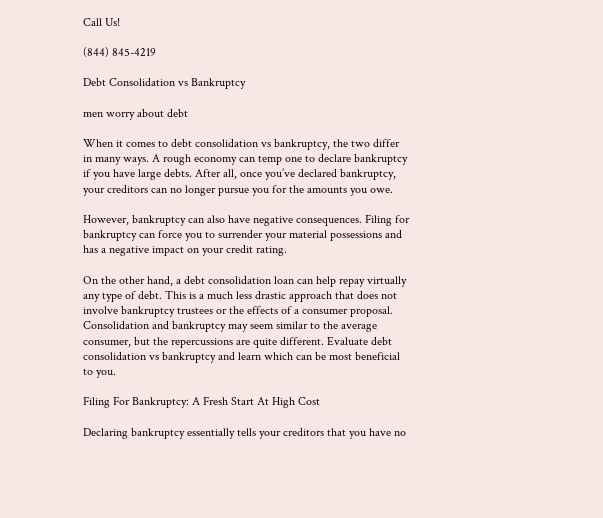Call Us!

(844) 845-4219

Debt Consolidation vs Bankruptcy

men worry about debt

When it comes to debt consolidation vs bankruptcy, the two differ in many ways. A rough economy can temp one to declare bankruptcy if you have large debts. After all, once you’ve declared bankruptcy, your creditors can no longer pursue you for the amounts you owe.

However, bankruptcy can also have negative consequences. Filing for bankruptcy can force you to surrender your material possessions and has a negative impact on your credit rating.

On the other hand, a debt consolidation loan can help repay virtually any type of debt. This is a much less drastic approach that does not involve bankruptcy trustees or the effects of a consumer proposal. Consolidation and bankruptcy may seem similar to the average consumer, but the repercussions are quite different. Evaluate debt consolidation vs bankruptcy and learn which can be most beneficial to you.

Filing For Bankruptcy: A Fresh Start At High Cost

Declaring bankruptcy essentially tells your creditors that you have no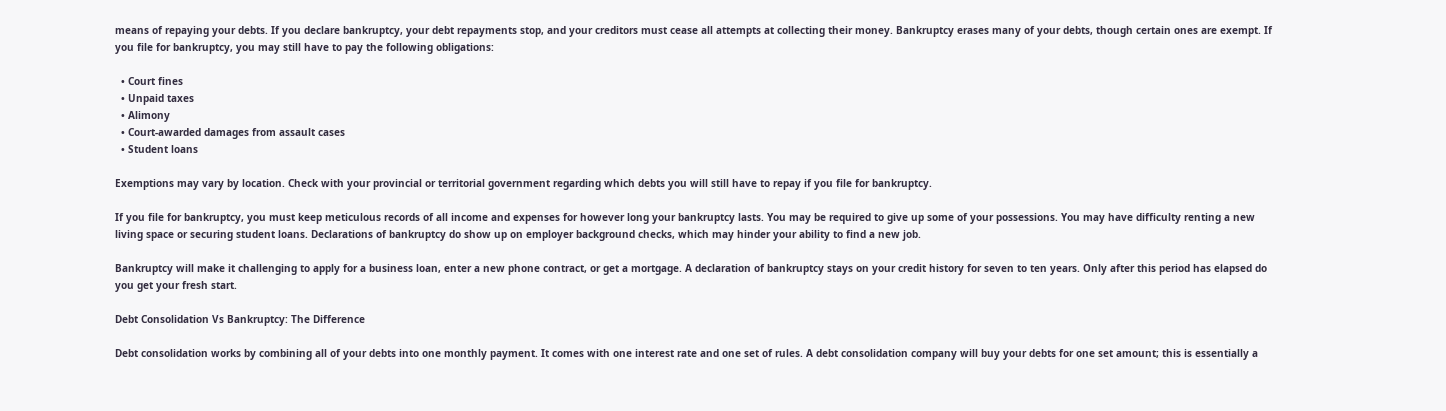means of repaying your debts. If you declare bankruptcy, your debt repayments stop, and your creditors must cease all attempts at collecting their money. Bankruptcy erases many of your debts, though certain ones are exempt. If you file for bankruptcy, you may still have to pay the following obligations:

  • Court fines
  • Unpaid taxes
  • Alimony
  • Court-awarded damages from assault cases
  • Student loans

Exemptions may vary by location. Check with your provincial or territorial government regarding which debts you will still have to repay if you file for bankruptcy.

If you file for bankruptcy, you must keep meticulous records of all income and expenses for however long your bankruptcy lasts. You may be required to give up some of your possessions. You may have difficulty renting a new living space or securing student loans. Declarations of bankruptcy do show up on employer background checks, which may hinder your ability to find a new job.

Bankruptcy will make it challenging to apply for a business loan, enter a new phone contract, or get a mortgage. A declaration of bankruptcy stays on your credit history for seven to ten years. Only after this period has elapsed do you get your fresh start.

Debt Consolidation Vs Bankruptcy: The Difference

Debt consolidation works by combining all of your debts into one monthly payment. It comes with one interest rate and one set of rules. A debt consolidation company will buy your debts for one set amount; this is essentially a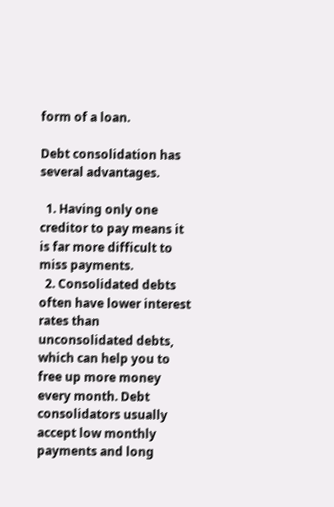form of a loan.

Debt consolidation has several advantages.

  1. Having only one creditor to pay means it is far more difficult to miss payments.
  2. Consolidated debts often have lower interest rates than unconsolidated debts, which can help you to free up more money every month. Debt consolidators usually accept low monthly payments and long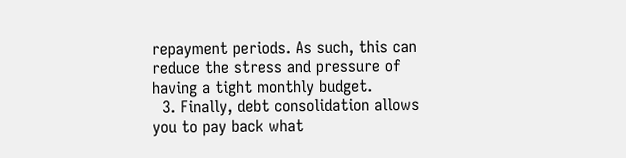repayment periods. As such, this can reduce the stress and pressure of having a tight monthly budget.
  3. Finally, debt consolidation allows you to pay back what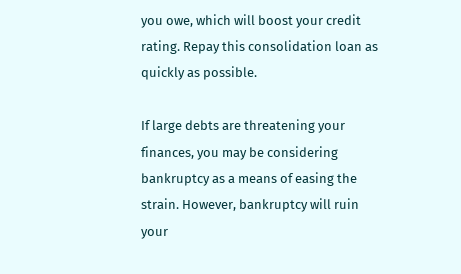you owe, which will boost your credit rating. Repay this consolidation loan as quickly as possible.

If large debts are threatening your finances, you may be considering bankruptcy as a means of easing the strain. However, bankruptcy will ruin your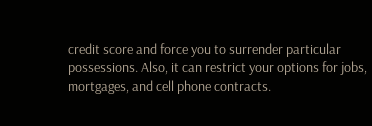credit score and force you to surrender particular possessions. Also, it can restrict your options for jobs, mortgages, and cell phone contracts.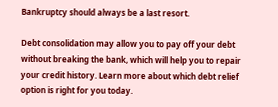Bankruptcy should always be a last resort.

Debt consolidation may allow you to pay off your debt without breaking the bank, which will help you to repair your credit history. Learn more about which debt relief option is right for you today.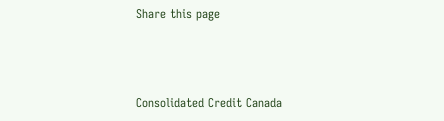Share this page



Consolidated Credit Canada